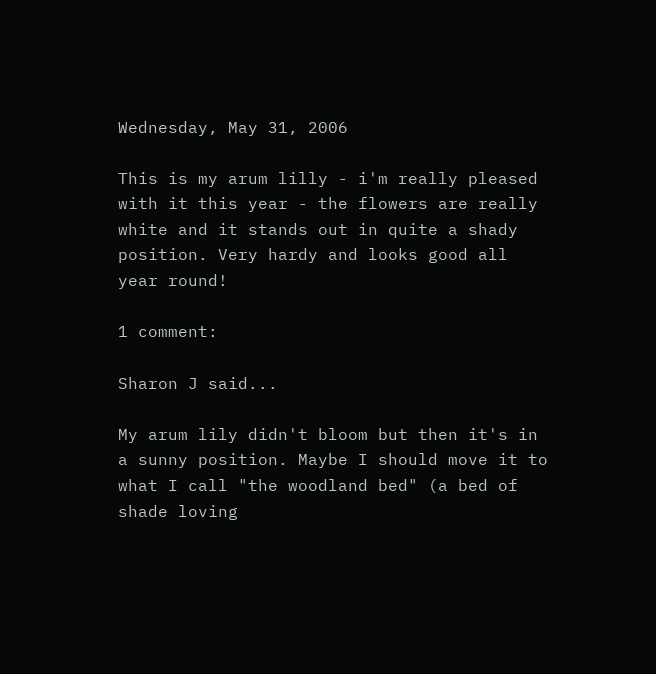Wednesday, May 31, 2006

This is my arum lilly - i'm really pleased with it this year - the flowers are really white and it stands out in quite a shady position. Very hardy and looks good all year round!

1 comment:

Sharon J said...

My arum lily didn't bloom but then it's in a sunny position. Maybe I should move it to what I call "the woodland bed" (a bed of shade loving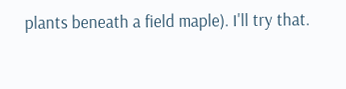plants beneath a field maple). I'll try that.